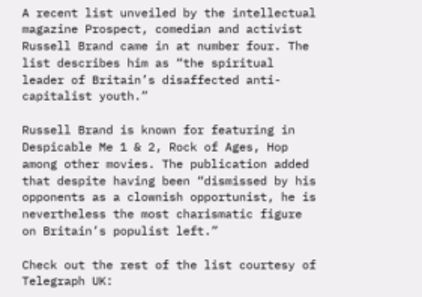A recent list unveiled by the intellectual magazine Prospect, comedian and activist Russell Brand came in at number four. The list describes him as “the spiritual leader of Britain’s disaffected anti-capitalist youth.”

Russell Brand is known for featuring in Despicable Me 1 & 2, Rock of Ages, Hop among other movies. The publication added that despite having been “dismissed by his opponents as a clownish opportunist, he is nevertheless the most charismatic figure on Britain’s populist left.”

Check out the rest of the list courtesy of Telegraph UK: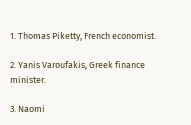1. Thomas Piketty, French economist.

2. Yanis Varoufakis, Greek finance minister.

3. Naomi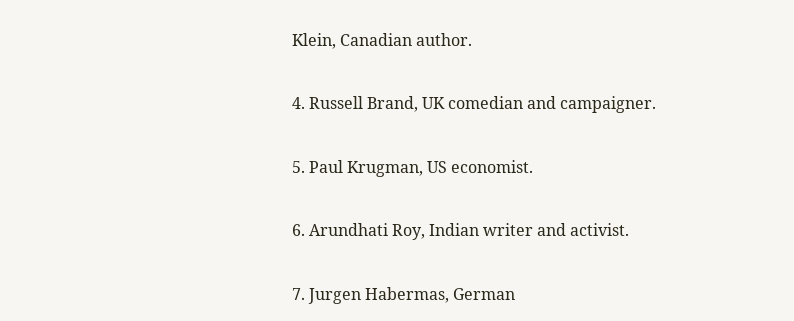Klein, Canadian author.

4. Russell Brand, UK comedian and campaigner.

5. Paul Krugman, US economist.

6. Arundhati Roy, Indian writer and activist.

7. Jurgen Habermas, German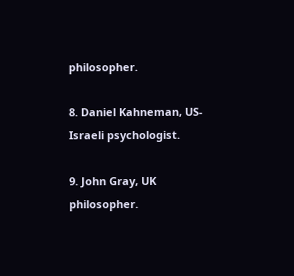philosopher.

8. Daniel Kahneman, US-Israeli psychologist.

9. John Gray, UK philosopher.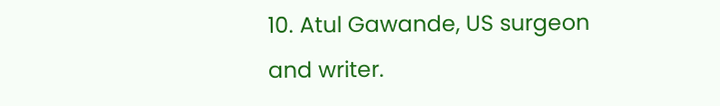10. Atul Gawande, US surgeon and writer.